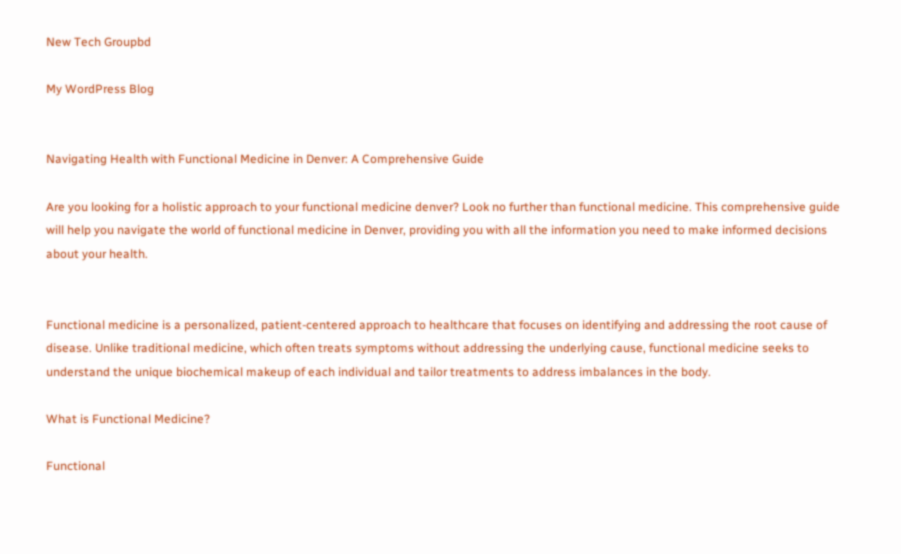New Tech Groupbd

My WordPress Blog


Navigating Health with Functional Medicine in Denver: A Comprehensive Guide

Are you looking for a holistic approach to your functional medicine denver? Look no further than functional medicine. This comprehensive guide will help you navigate the world of functional medicine in Denver, providing you with all the information you need to make informed decisions about your health.


Functional medicine is a personalized, patient-centered approach to healthcare that focuses on identifying and addressing the root cause of disease. Unlike traditional medicine, which often treats symptoms without addressing the underlying cause, functional medicine seeks to understand the unique biochemical makeup of each individual and tailor treatments to address imbalances in the body.

What is Functional Medicine?

Functional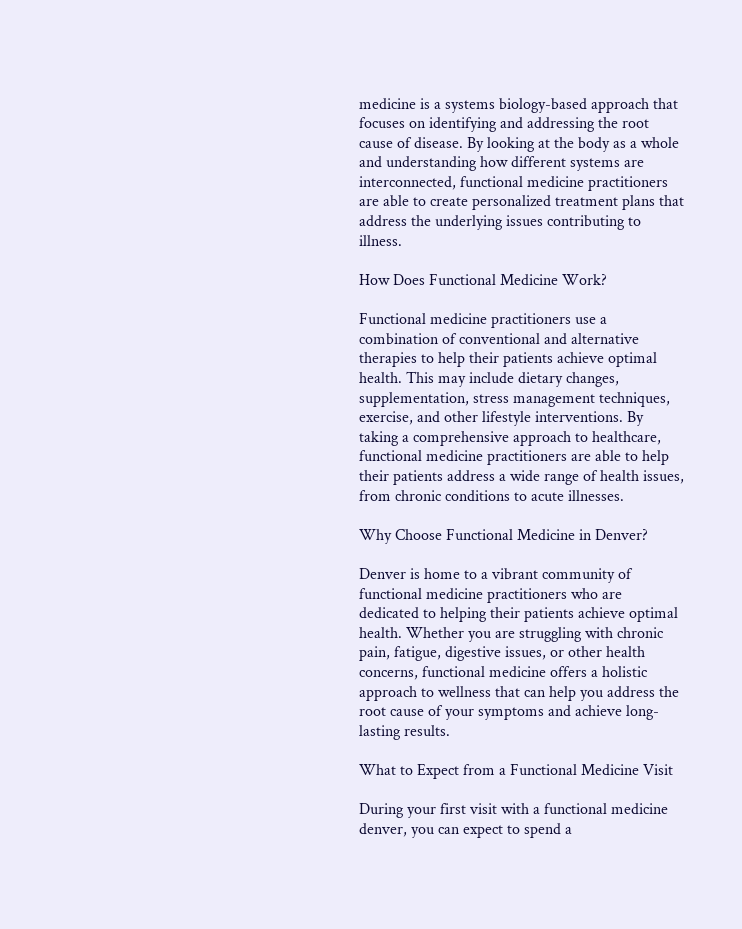medicine is a systems biology-based approach that focuses on identifying and addressing the root cause of disease. By looking at the body as a whole and understanding how different systems are interconnected, functional medicine practitioners are able to create personalized treatment plans that address the underlying issues contributing to illness.

How Does Functional Medicine Work?

Functional medicine practitioners use a combination of conventional and alternative therapies to help their patients achieve optimal health. This may include dietary changes, supplementation, stress management techniques, exercise, and other lifestyle interventions. By taking a comprehensive approach to healthcare, functional medicine practitioners are able to help their patients address a wide range of health issues, from chronic conditions to acute illnesses.

Why Choose Functional Medicine in Denver?

Denver is home to a vibrant community of functional medicine practitioners who are dedicated to helping their patients achieve optimal health. Whether you are struggling with chronic pain, fatigue, digestive issues, or other health concerns, functional medicine offers a holistic approach to wellness that can help you address the root cause of your symptoms and achieve long-lasting results.

What to Expect from a Functional Medicine Visit

During your first visit with a functional medicine denver, you can expect to spend a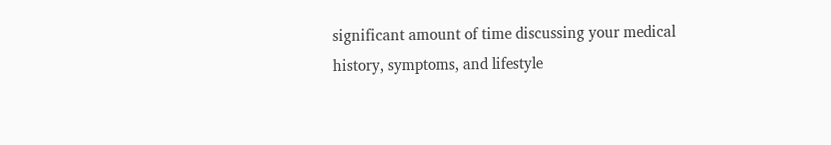significant amount of time discussing your medical history, symptoms, and lifestyle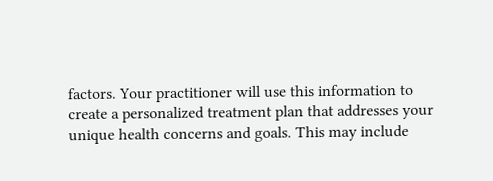factors. Your practitioner will use this information to create a personalized treatment plan that addresses your unique health concerns and goals. This may include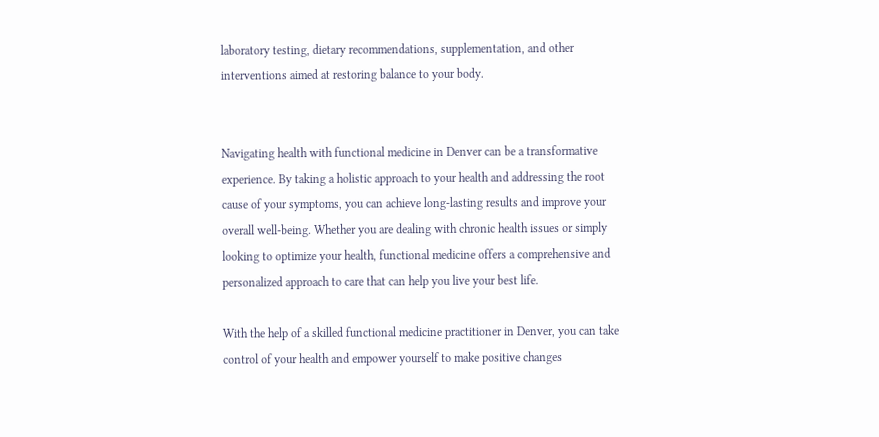laboratory testing, dietary recommendations, supplementation, and other interventions aimed at restoring balance to your body.


Navigating health with functional medicine in Denver can be a transformative experience. By taking a holistic approach to your health and addressing the root cause of your symptoms, you can achieve long-lasting results and improve your overall well-being. Whether you are dealing with chronic health issues or simply looking to optimize your health, functional medicine offers a comprehensive and personalized approach to care that can help you live your best life.

With the help of a skilled functional medicine practitioner in Denver, you can take control of your health and empower yourself to make positive changes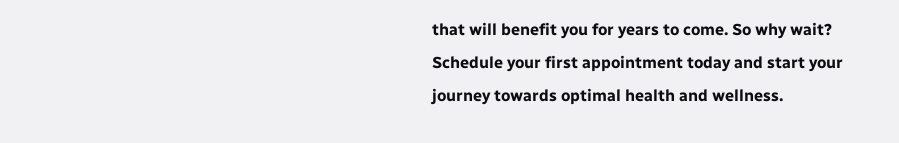that will benefit you for years to come. So why wait? Schedule your first appointment today and start your journey towards optimal health and wellness.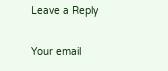Leave a Reply

Your email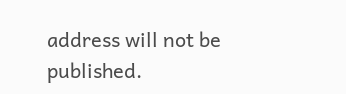address will not be published.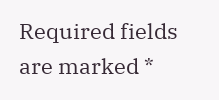Required fields are marked *